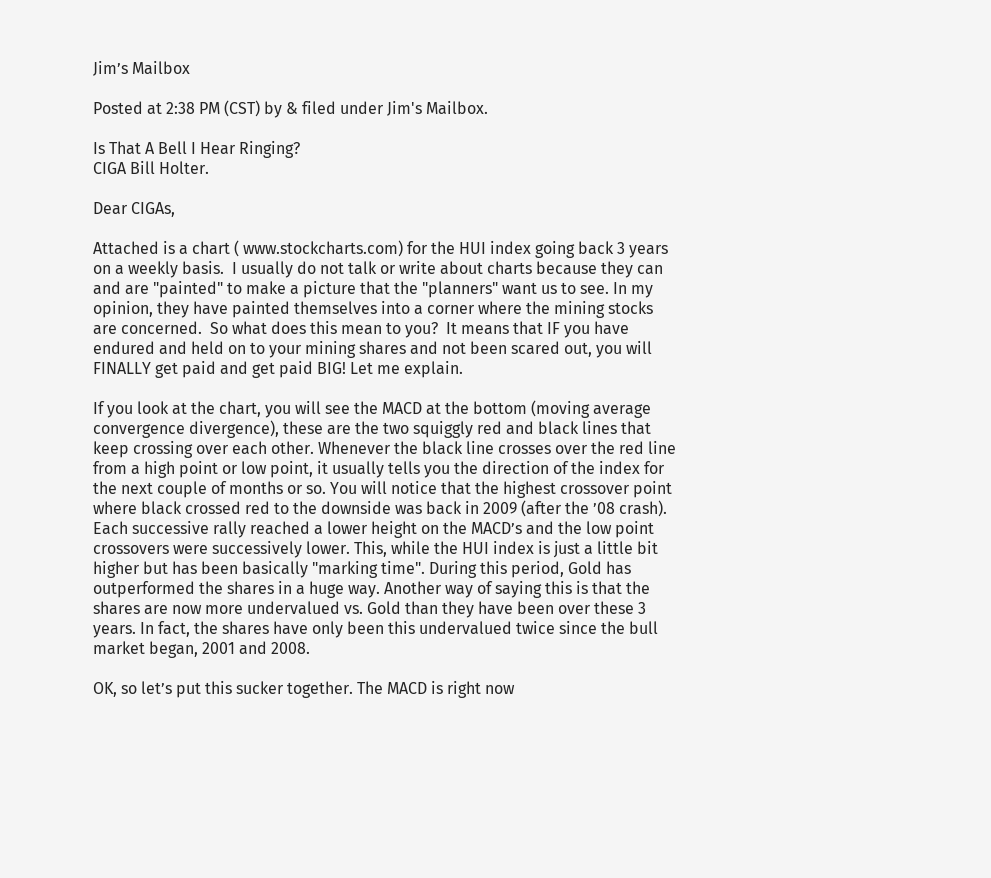Jim’s Mailbox

Posted at 2:38 PM (CST) by & filed under Jim's Mailbox.

Is That A Bell I Hear Ringing?
CIGA Bill Holter.

Dear CIGAs,

Attached is a chart ( www.stockcharts.com) for the HUI index going back 3 years on a weekly basis.  I usually do not talk or write about charts because they can and are "painted" to make a picture that the "planners" want us to see. In my opinion, they have painted themselves into a corner where the mining stocks are concerned.  So what does this mean to you?  It means that IF you have endured and held on to your mining shares and not been scared out, you will FINALLY get paid and get paid BIG! Let me explain.

If you look at the chart, you will see the MACD at the bottom (moving average convergence divergence), these are the two squiggly red and black lines that keep crossing over each other. Whenever the black line crosses over the red line from a high point or low point, it usually tells you the direction of the index for the next couple of months or so. You will notice that the highest crossover point where black crossed red to the downside was back in 2009 (after the ’08 crash). Each successive rally reached a lower height on the MACD’s and the low point crossovers were successively lower. This, while the HUI index is just a little bit higher but has been basically "marking time". During this period, Gold has outperformed the shares in a huge way. Another way of saying this is that the shares are now more undervalued vs. Gold than they have been over these 3 years. In fact, the shares have only been this undervalued twice since the bull market began, 2001 and 2008.

OK, so let’s put this sucker together. The MACD is right now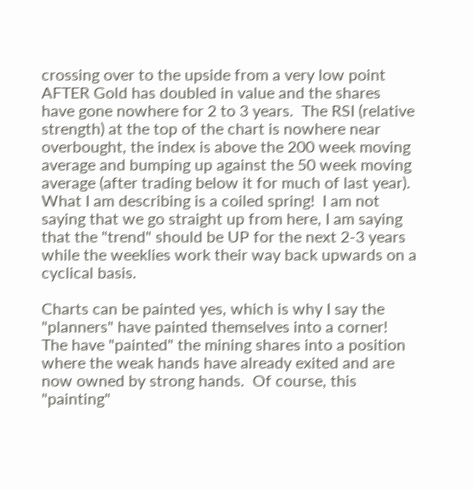crossing over to the upside from a very low point AFTER Gold has doubled in value and the shares have gone nowhere for 2 to 3 years.  The RSI (relative strength) at the top of the chart is nowhere near overbought, the index is above the 200 week moving average and bumping up against the 50 week moving average (after trading below it for much of last year). What I am describing is a coiled spring!  I am not saying that we go straight up from here, I am saying that the "trend" should be UP for the next 2-3 years while the weeklies work their way back upwards on a cyclical basis.

Charts can be painted yes, which is why I say the "planners" have painted themselves into a corner!  The have "painted" the mining shares into a position where the weak hands have already exited and are now owned by strong hands.  Of course, this "painting"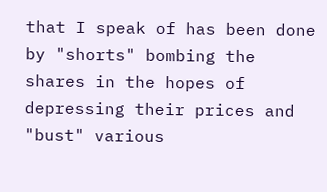that I speak of has been done by "shorts" bombing the shares in the hopes of depressing their prices and "bust" various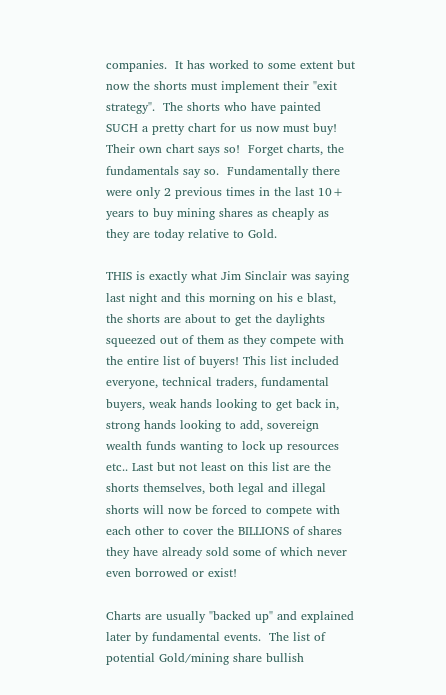companies.  It has worked to some extent but now the shorts must implement their "exit strategy".  The shorts who have painted SUCH a pretty chart for us now must buy!  Their own chart says so!  Forget charts, the fundamentals say so.  Fundamentally there were only 2 previous times in the last 10+ years to buy mining shares as cheaply as they are today relative to Gold.

THIS is exactly what Jim Sinclair was saying last night and this morning on his e blast, the shorts are about to get the daylights squeezed out of them as they compete with the entire list of buyers! This list included everyone, technical traders, fundamental buyers, weak hands looking to get back in, strong hands looking to add, sovereign wealth funds wanting to lock up resources etc.. Last but not least on this list are the shorts themselves, both legal and illegal shorts will now be forced to compete with each other to cover the BILLIONS of shares they have already sold some of which never even borrowed or exist!

Charts are usually "backed up" and explained later by fundamental events.  The list of potential Gold/mining share bullish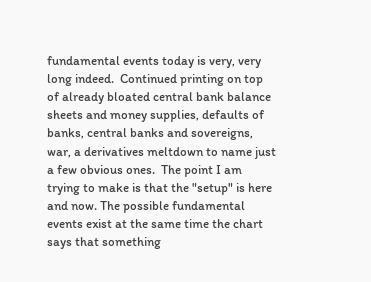fundamental events today is very, very long indeed.  Continued printing on top of already bloated central bank balance sheets and money supplies, defaults of banks, central banks and sovereigns, war, a derivatives meltdown to name just a few obvious ones.  The point I am trying to make is that the "setup" is here and now. The possible fundamental events exist at the same time the chart says that something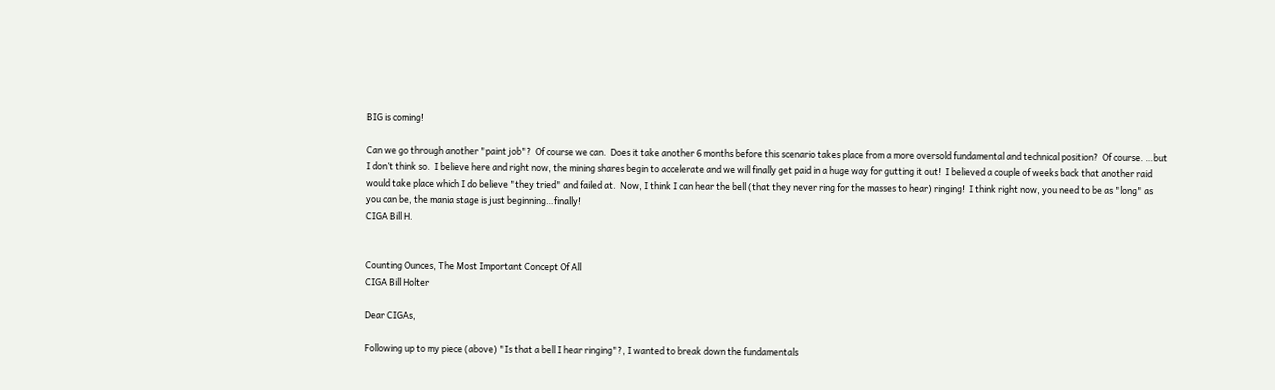BIG is coming!

Can we go through another "paint job"?  Of course we can.  Does it take another 6 months before this scenario takes place from a more oversold fundamental and technical position?  Of course. …but I don’t think so.  I believe here and right now, the mining shares begin to accelerate and we will finally get paid in a huge way for gutting it out!  I believed a couple of weeks back that another raid would take place which I do believe "they tried" and failed at.  Now, I think I can hear the bell (that they never ring for the masses to hear) ringing!  I think right now, you need to be as "long" as you can be, the mania stage is just beginning…finally!
CIGA Bill H.


Counting Ounces, The Most Important Concept Of All
CIGA Bill Holter

Dear CIGAs,

Following up to my piece (above) "Is that a bell I hear ringing"?, I wanted to break down the fundamentals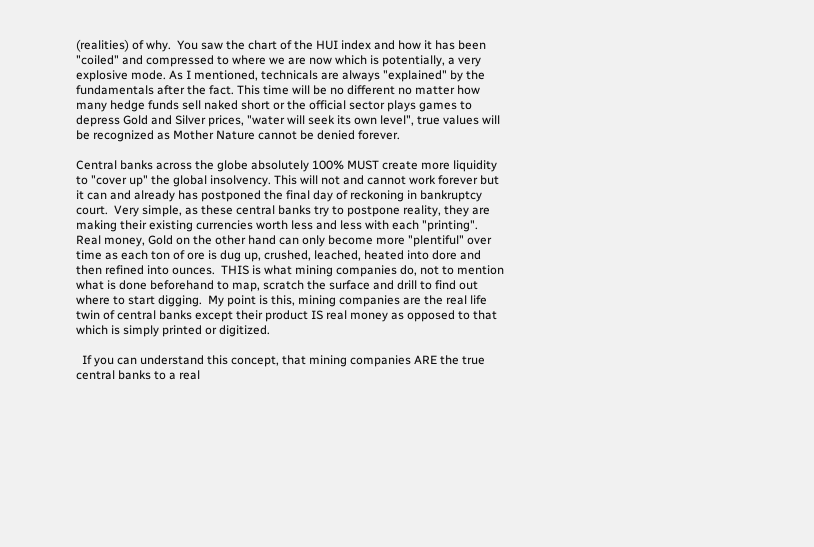(realities) of why.  You saw the chart of the HUI index and how it has been "coiled" and compressed to where we are now which is potentially, a very explosive mode. As I mentioned, technicals are always "explained" by the fundamentals after the fact. This time will be no different no matter how many hedge funds sell naked short or the official sector plays games to depress Gold and Silver prices, "water will seek its own level", true values will be recognized as Mother Nature cannot be denied forever.

Central banks across the globe absolutely 100% MUST create more liquidity to "cover up" the global insolvency. This will not and cannot work forever but it can and already has postponed the final day of reckoning in bankruptcy court.  Very simple, as these central banks try to postpone reality, they are making their existing currencies worth less and less with each "printing".  Real money, Gold on the other hand can only become more "plentiful" over time as each ton of ore is dug up, crushed, leached, heated into dore and then refined into ounces.  THIS is what mining companies do, not to mention what is done beforehand to map, scratch the surface and drill to find out where to start digging.  My point is this, mining companies are the real life twin of central banks except their product IS real money as opposed to that which is simply printed or digitized.

  If you can understand this concept, that mining companies ARE the true central banks to a real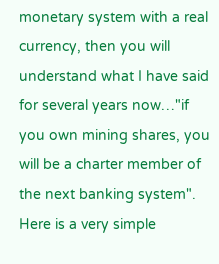monetary system with a real currency, then you will understand what I have said for several years now…"if you own mining shares, you will be a charter member of the next banking system".  Here is a very simple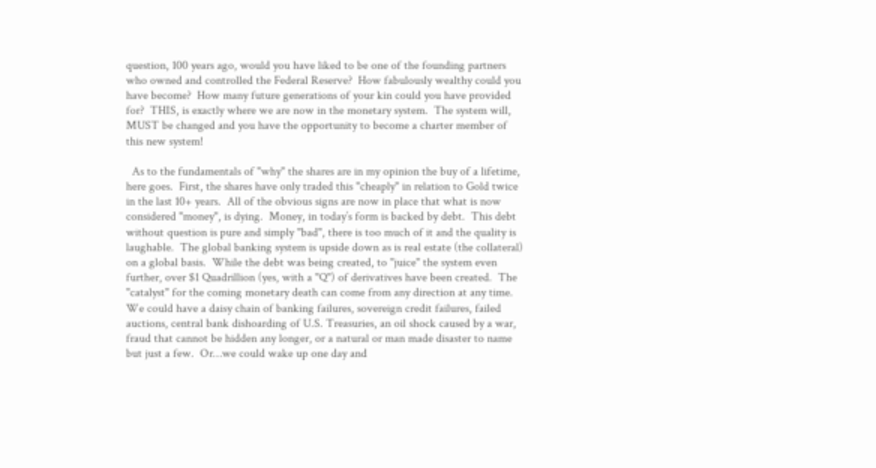question, 100 years ago, would you have liked to be one of the founding partners who owned and controlled the Federal Reserve?  How fabulously wealthy could you have become?  How many future generations of your kin could you have provided for?  THIS, is exactly where we are now in the monetary system.  The system will, MUST be changed and you have the opportunity to become a charter member of this new system!

  As to the fundamentals of "why" the shares are in my opinion the buy of a lifetime, here goes.  First, the shares have only traded this "cheaply" in relation to Gold twice in the last 10+ years.  All of the obvious signs are now in place that what is now considered "money", is dying.  Money, in today’s form is backed by debt.  This debt without question is pure and simply "bad", there is too much of it and the quality is laughable.  The global banking system is upside down as is real estate (the collateral) on a global basis.  While the debt was being created, to "juice" the system even further, over $1 Quadrillion (yes, with a "Q") of derivatives have been created.  The "catalyst" for the coming monetary death can come from any direction at any time.  We could have a daisy chain of banking failures, sovereign credit failures, failed auctions, central bank dishoarding of U.S. Treasuries, an oil shock caused by a war, fraud that cannot be hidden any longer, or a natural or man made disaster to name but just a few.  Or…we could wake up one day and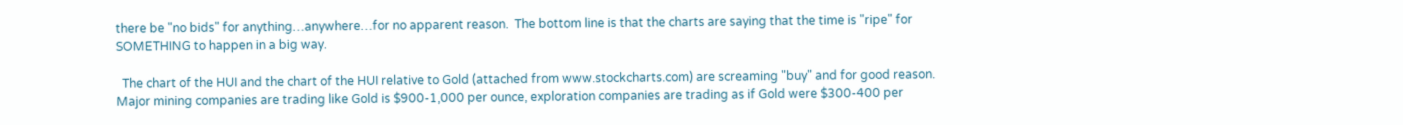there be "no bids" for anything…anywhere…for no apparent reason.  The bottom line is that the charts are saying that the time is "ripe" for SOMETHING to happen in a big way.

  The chart of the HUI and the chart of the HUI relative to Gold (attached from www.stockcharts.com) are screaming "buy" and for good reason.  Major mining companies are trading like Gold is $900-1,000 per ounce, exploration companies are trading as if Gold were $300-400 per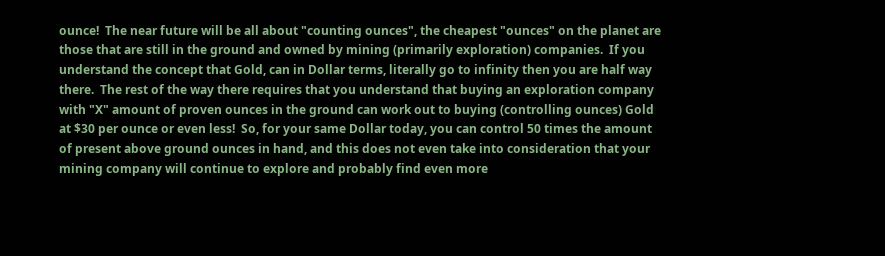ounce!  The near future will be all about "counting ounces", the cheapest "ounces" on the planet are those that are still in the ground and owned by mining (primarily exploration) companies.  If you understand the concept that Gold, can in Dollar terms, literally go to infinity then you are half way there.  The rest of the way there requires that you understand that buying an exploration company with "X" amount of proven ounces in the ground can work out to buying (controlling ounces) Gold at $30 per ounce or even less!  So, for your same Dollar today, you can control 50 times the amount of present above ground ounces in hand, and this does not even take into consideration that your mining company will continue to explore and probably find even more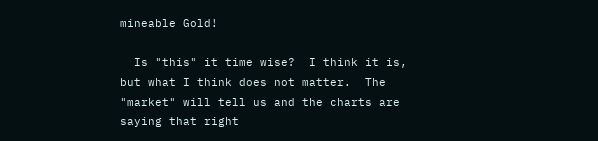mineable Gold!

  Is "this" it time wise?  I think it is, but what I think does not matter.  The "market" will tell us and the charts are saying that right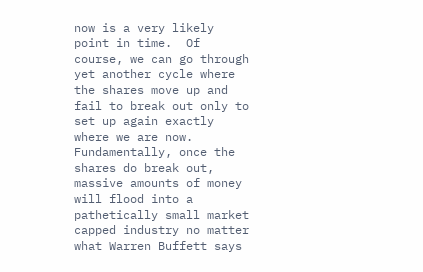now is a very likely point in time.  Of course, we can go through yet another cycle where the shares move up and fail to break out only to set up again exactly where we are now.  Fundamentally, once the shares do break out, massive amounts of money will flood into a pathetically small market capped industry no matter what Warren Buffett says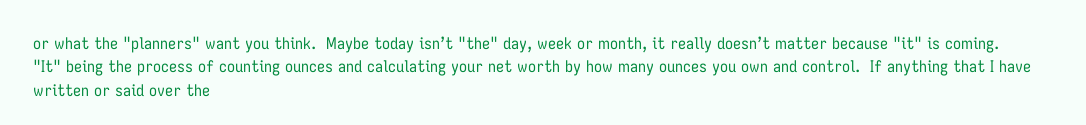or what the "planners" want you think.  Maybe today isn’t "the" day, week or month, it really doesn’t matter because "it" is coming.  "It" being the process of counting ounces and calculating your net worth by how many ounces you own and control.  If anything that I have written or said over the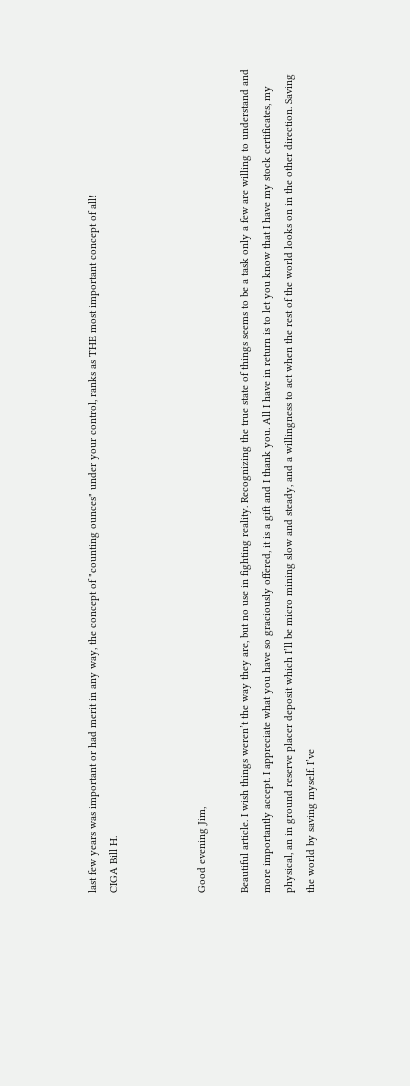last few years was important or had merit in any way, the concept of "counting ounces" under your control, ranks as THE most important concept of all!
CIGA Bill H.



Good evening Jim,

Beautiful article. I wish things weren’t the way they are, but no use in fighting reality. Recognizing the true state of things seems to be a task only a few are willing to understand and more importantly accept. I appreciate what you have so graciously offered, it is a gift and I thank you. All I have in return is to let you know that I have my stock certificates, my physical, an in ground reserve placer deposit which I’ll be micro mining slow and steady, and a willingness to act when the rest of the world looks on in the other direction. Saving the world by saving myself. I’ve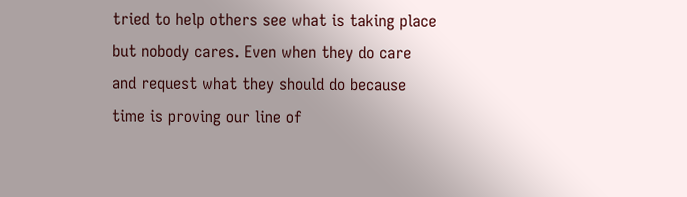tried to help others see what is taking place but nobody cares. Even when they do care and request what they should do because time is proving our line of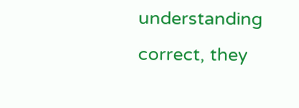understanding correct, they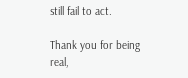still fail to act.

Thank you for being real,